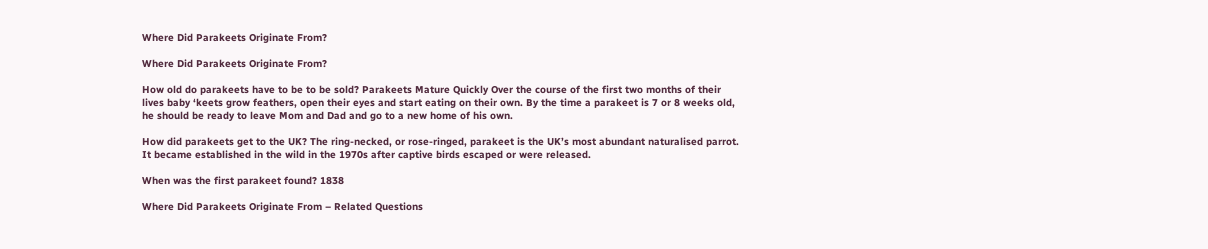Where Did Parakeets Originate From?

Where Did Parakeets Originate From?

How old do parakeets have to be to be sold? Parakeets Mature Quickly Over the course of the first two months of their lives baby ‘keets grow feathers, open their eyes and start eating on their own. By the time a parakeet is 7 or 8 weeks old, he should be ready to leave Mom and Dad and go to a new home of his own.

How did parakeets get to the UK? The ring-necked, or rose-ringed, parakeet is the UK’s most abundant naturalised parrot. It became established in the wild in the 1970s after captive birds escaped or were released.

When was the first parakeet found? 1838

Where Did Parakeets Originate From – Related Questions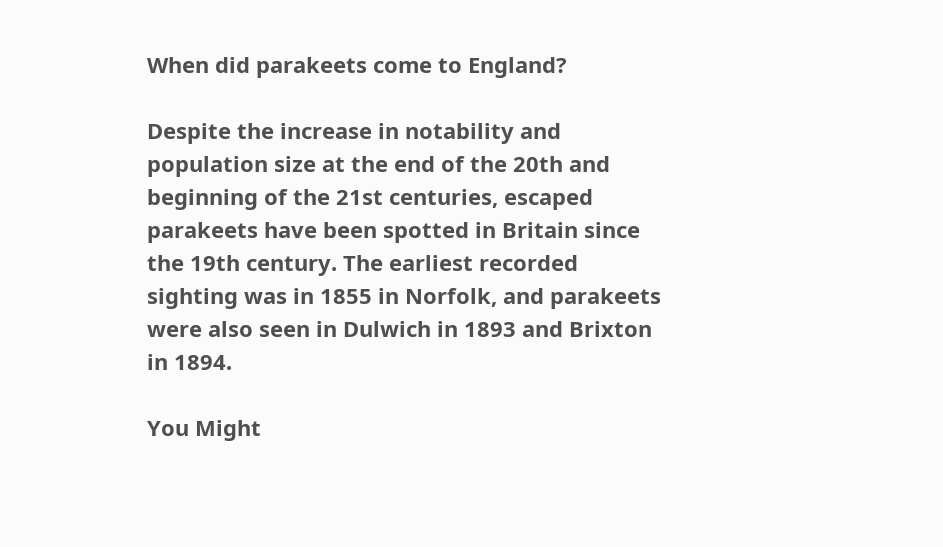When did parakeets come to England?

Despite the increase in notability and population size at the end of the 20th and beginning of the 21st centuries, escaped parakeets have been spotted in Britain since the 19th century. The earliest recorded sighting was in 1855 in Norfolk, and parakeets were also seen in Dulwich in 1893 and Brixton in 1894.

You Might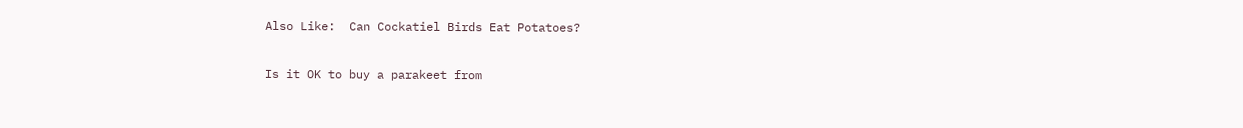Also Like:  Can Cockatiel Birds Eat Potatoes?

Is it OK to buy a parakeet from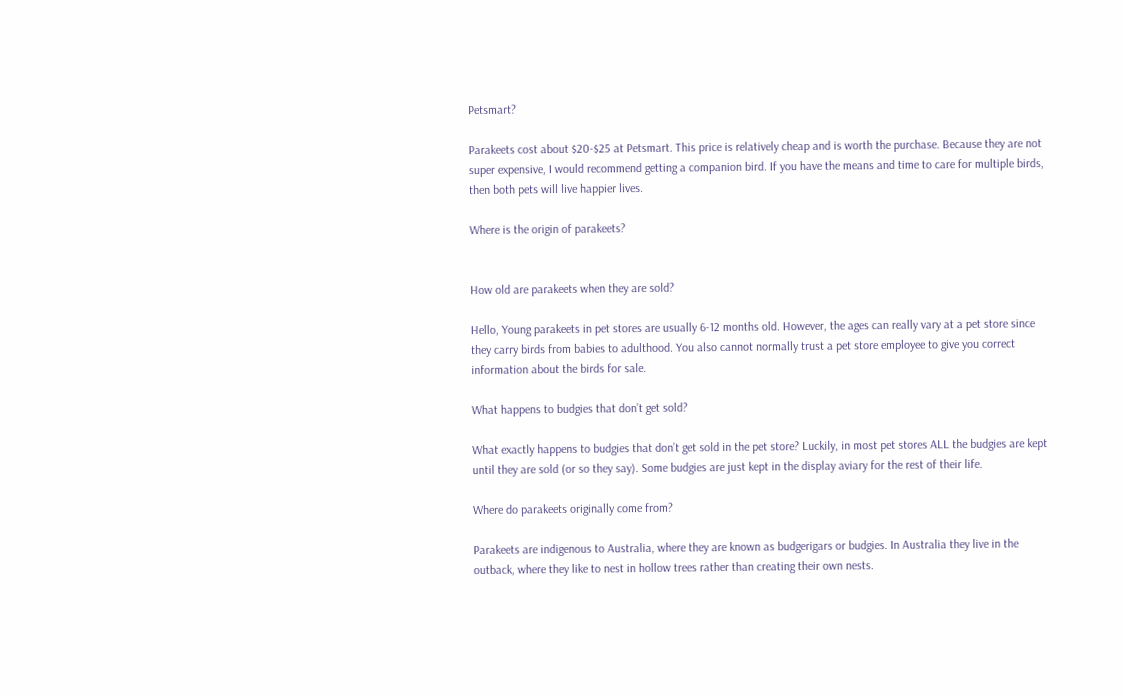Petsmart?

Parakeets cost about $20-$25 at Petsmart. This price is relatively cheap and is worth the purchase. Because they are not super expensive, I would recommend getting a companion bird. If you have the means and time to care for multiple birds, then both pets will live happier lives.

Where is the origin of parakeets?


How old are parakeets when they are sold?

Hello, Young parakeets in pet stores are usually 6-12 months old. However, the ages can really vary at a pet store since they carry birds from babies to adulthood. You also cannot normally trust a pet store employee to give you correct information about the birds for sale.

What happens to budgies that don’t get sold?

What exactly happens to budgies that don’t get sold in the pet store? Luckily, in most pet stores ALL the budgies are kept until they are sold (or so they say). Some budgies are just kept in the display aviary for the rest of their life.

Where do parakeets originally come from?

Parakeets are indigenous to Australia, where they are known as budgerigars or budgies. In Australia they live in the outback, where they like to nest in hollow trees rather than creating their own nests.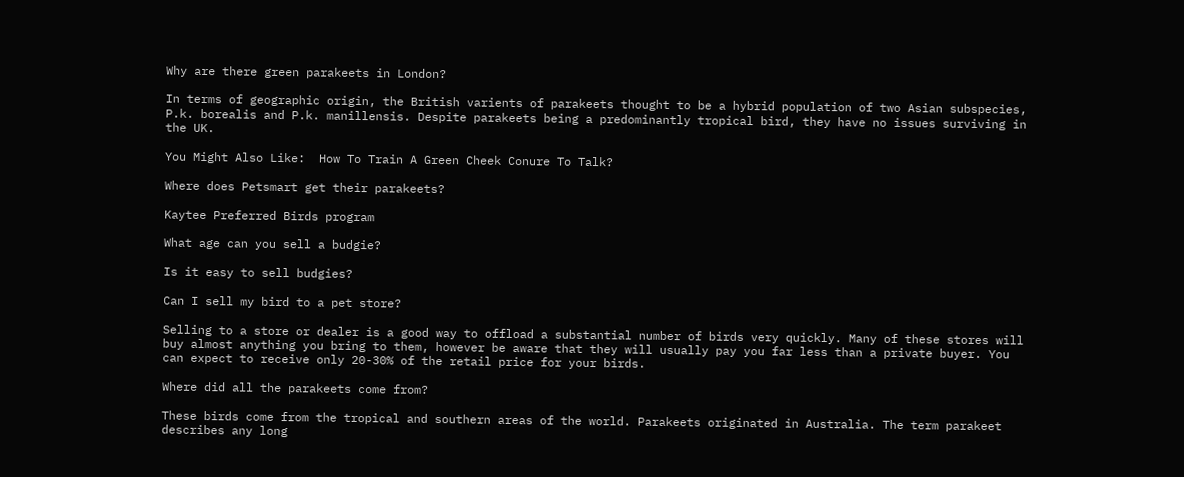Why are there green parakeets in London?

In terms of geographic origin, the British varients of parakeets thought to be a hybrid population of two Asian subspecies, P.k. borealis and P.k. manillensis. Despite parakeets being a predominantly tropical bird, they have no issues surviving in the UK.

You Might Also Like:  How To Train A Green Cheek Conure To Talk?

Where does Petsmart get their parakeets?

Kaytee Preferred Birds program

What age can you sell a budgie?

Is it easy to sell budgies?

Can I sell my bird to a pet store?

Selling to a store or dealer is a good way to offload a substantial number of birds very quickly. Many of these stores will buy almost anything you bring to them, however be aware that they will usually pay you far less than a private buyer. You can expect to receive only 20-30% of the retail price for your birds.

Where did all the parakeets come from?

These birds come from the tropical and southern areas of the world. Parakeets originated in Australia. The term parakeet describes any long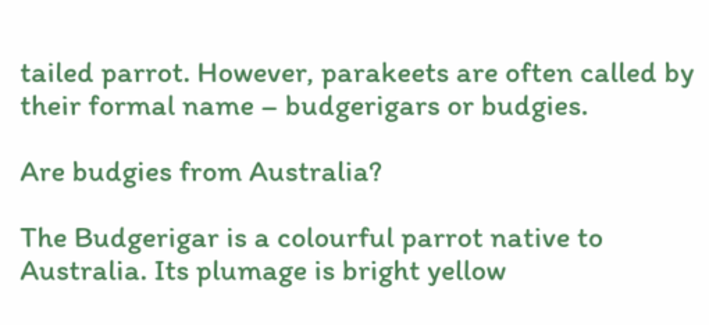tailed parrot. However, parakeets are often called by their formal name – budgerigars or budgies.

Are budgies from Australia?

The Budgerigar is a colourful parrot native to Australia. Its plumage is bright yellow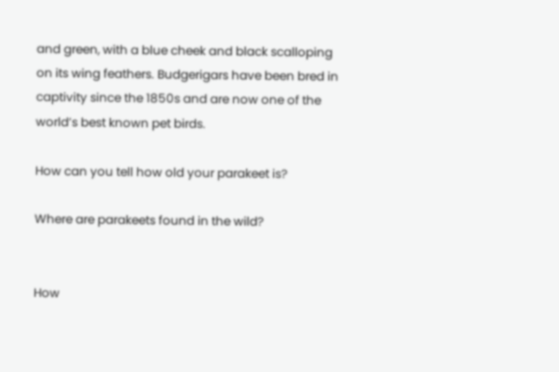and green, with a blue cheek and black scalloping on its wing feathers. Budgerigars have been bred in captivity since the 1850s and are now one of the world’s best known pet birds.

How can you tell how old your parakeet is?

Where are parakeets found in the wild?


How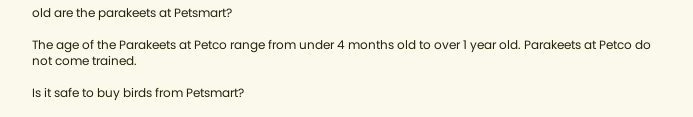old are the parakeets at Petsmart?

The age of the Parakeets at Petco range from under 4 months old to over 1 year old. Parakeets at Petco do not come trained.

Is it safe to buy birds from Petsmart?